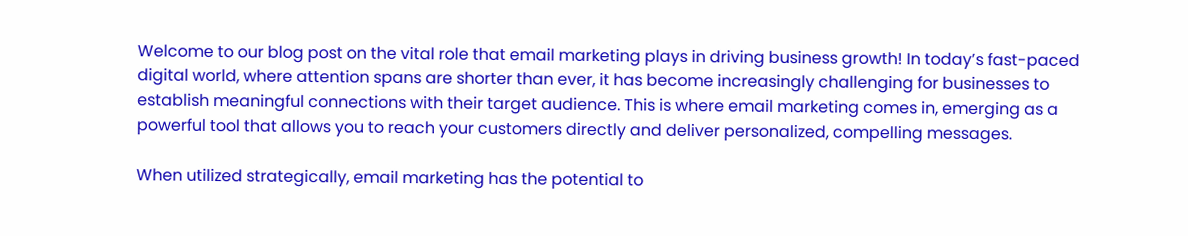Welcome to our blog post on the vital role that email marketing plays in driving business growth! In today’s fast-paced digital world, where attention spans are shorter than ever, it has become increasingly challenging for businesses to establish meaningful connections with their target audience. This is where email marketing comes in, emerging as a powerful tool that allows you to reach your customers directly and deliver personalized, compelling messages.

When utilized strategically, email marketing has the potential to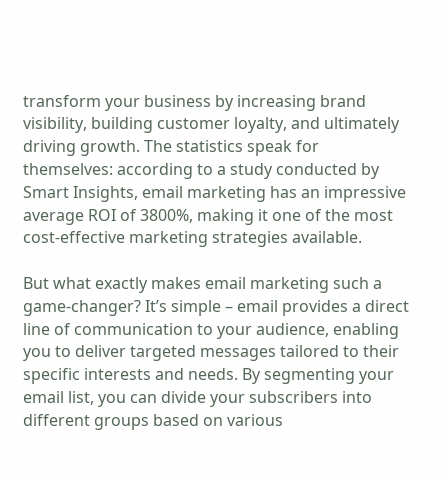transform your business by increasing brand visibility, building customer loyalty, and ultimately driving growth. The statistics speak for themselves: according to a study conducted by Smart Insights, email marketing has an impressive average ROI of 3800%, making it one of the most cost-effective marketing strategies available.

But what exactly makes email marketing such a game-changer? It’s simple – email provides a direct line of communication to your audience, enabling you to deliver targeted messages tailored to their specific interests and needs. By segmenting your email list, you can divide your subscribers into different groups based on various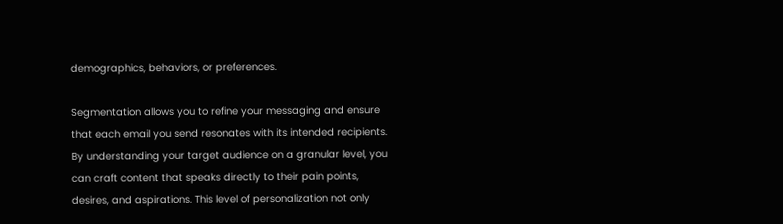demographics, behaviors, or preferences.

Segmentation allows you to refine your messaging and ensure that each email you send resonates with its intended recipients. By understanding your target audience on a granular level, you can craft content that speaks directly to their pain points, desires, and aspirations. This level of personalization not only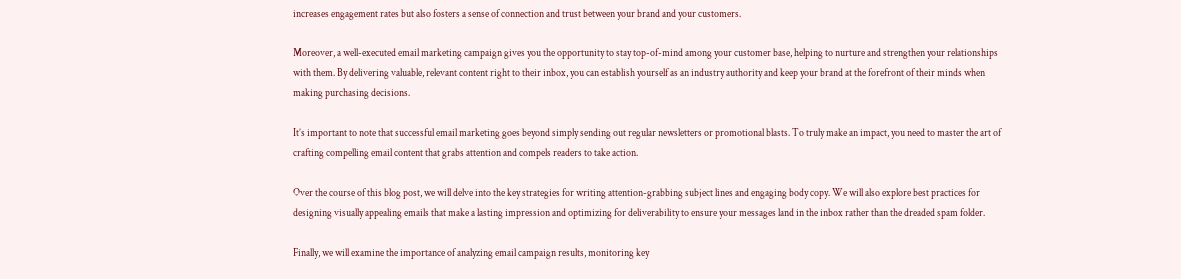increases engagement rates but also fosters a sense of connection and trust between your brand and your customers.

Moreover, a well-executed email marketing campaign gives you the opportunity to stay top-of-mind among your customer base, helping to nurture and strengthen your relationships with them. By delivering valuable, relevant content right to their inbox, you can establish yourself as an industry authority and keep your brand at the forefront of their minds when making purchasing decisions.

It’s important to note that successful email marketing goes beyond simply sending out regular newsletters or promotional blasts. To truly make an impact, you need to master the art of crafting compelling email content that grabs attention and compels readers to take action.

Over the course of this blog post, we will delve into the key strategies for writing attention-grabbing subject lines and engaging body copy. We will also explore best practices for designing visually appealing emails that make a lasting impression and optimizing for deliverability to ensure your messages land in the inbox rather than the dreaded spam folder.

Finally, we will examine the importance of analyzing email campaign results, monitoring key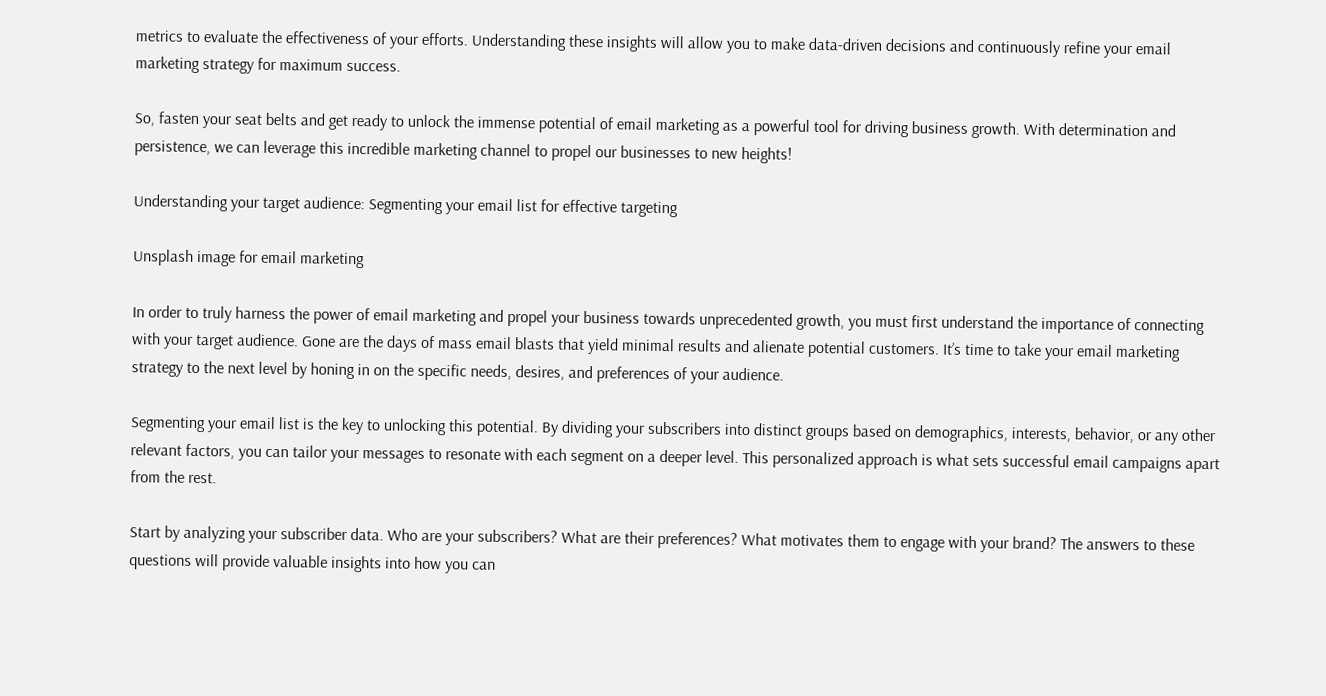metrics to evaluate the effectiveness of your efforts. Understanding these insights will allow you to make data-driven decisions and continuously refine your email marketing strategy for maximum success.

So, fasten your seat belts and get ready to unlock the immense potential of email marketing as a powerful tool for driving business growth. With determination and persistence, we can leverage this incredible marketing channel to propel our businesses to new heights!

Understanding your target audience: Segmenting your email list for effective targeting

Unsplash image for email marketing

In order to truly harness the power of email marketing and propel your business towards unprecedented growth, you must first understand the importance of connecting with your target audience. Gone are the days of mass email blasts that yield minimal results and alienate potential customers. It’s time to take your email marketing strategy to the next level by honing in on the specific needs, desires, and preferences of your audience.

Segmenting your email list is the key to unlocking this potential. By dividing your subscribers into distinct groups based on demographics, interests, behavior, or any other relevant factors, you can tailor your messages to resonate with each segment on a deeper level. This personalized approach is what sets successful email campaigns apart from the rest.

Start by analyzing your subscriber data. Who are your subscribers? What are their preferences? What motivates them to engage with your brand? The answers to these questions will provide valuable insights into how you can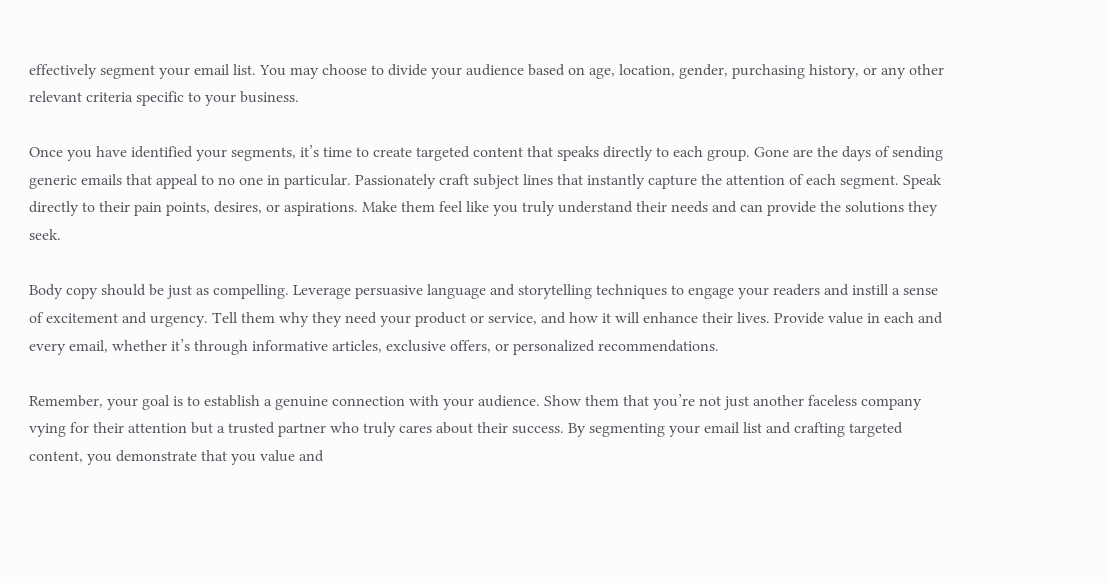effectively segment your email list. You may choose to divide your audience based on age, location, gender, purchasing history, or any other relevant criteria specific to your business.

Once you have identified your segments, it’s time to create targeted content that speaks directly to each group. Gone are the days of sending generic emails that appeal to no one in particular. Passionately craft subject lines that instantly capture the attention of each segment. Speak directly to their pain points, desires, or aspirations. Make them feel like you truly understand their needs and can provide the solutions they seek.

Body copy should be just as compelling. Leverage persuasive language and storytelling techniques to engage your readers and instill a sense of excitement and urgency. Tell them why they need your product or service, and how it will enhance their lives. Provide value in each and every email, whether it’s through informative articles, exclusive offers, or personalized recommendations.

Remember, your goal is to establish a genuine connection with your audience. Show them that you’re not just another faceless company vying for their attention but a trusted partner who truly cares about their success. By segmenting your email list and crafting targeted content, you demonstrate that you value and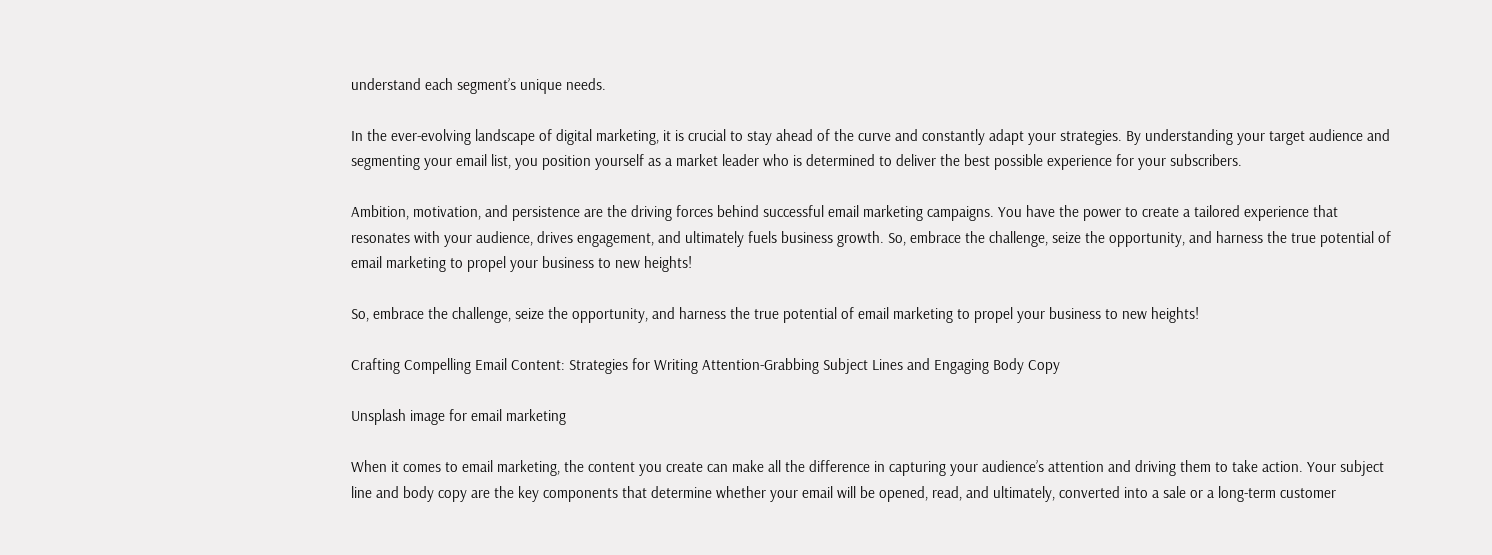understand each segment’s unique needs.

In the ever-evolving landscape of digital marketing, it is crucial to stay ahead of the curve and constantly adapt your strategies. By understanding your target audience and segmenting your email list, you position yourself as a market leader who is determined to deliver the best possible experience for your subscribers.

Ambition, motivation, and persistence are the driving forces behind successful email marketing campaigns. You have the power to create a tailored experience that resonates with your audience, drives engagement, and ultimately fuels business growth. So, embrace the challenge, seize the opportunity, and harness the true potential of email marketing to propel your business to new heights!

So, embrace the challenge, seize the opportunity, and harness the true potential of email marketing to propel your business to new heights!

Crafting Compelling Email Content: Strategies for Writing Attention-Grabbing Subject Lines and Engaging Body Copy

Unsplash image for email marketing

When it comes to email marketing, the content you create can make all the difference in capturing your audience’s attention and driving them to take action. Your subject line and body copy are the key components that determine whether your email will be opened, read, and ultimately, converted into a sale or a long-term customer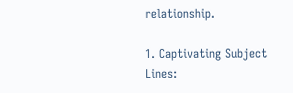relationship.

1. Captivating Subject Lines: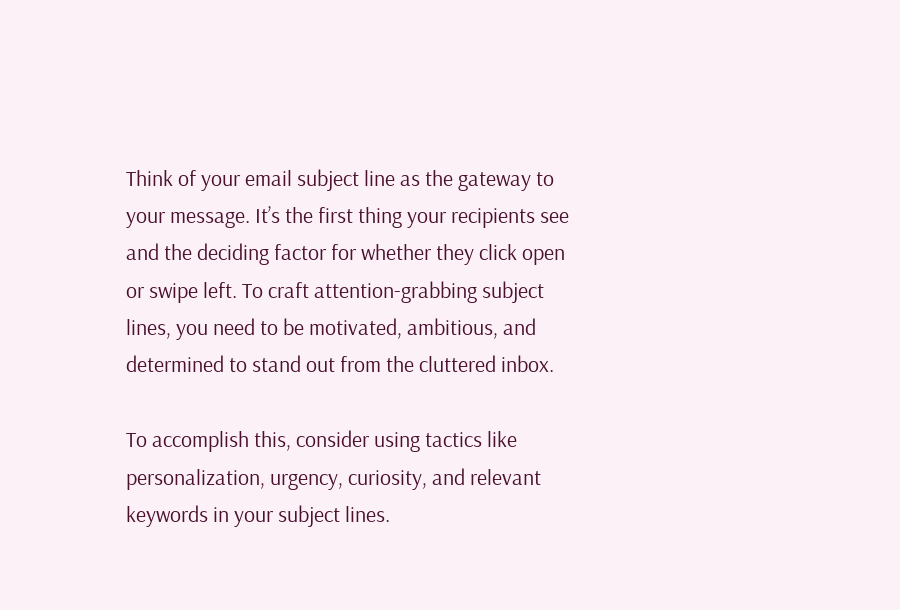Think of your email subject line as the gateway to your message. It’s the first thing your recipients see and the deciding factor for whether they click open or swipe left. To craft attention-grabbing subject lines, you need to be motivated, ambitious, and determined to stand out from the cluttered inbox.

To accomplish this, consider using tactics like personalization, urgency, curiosity, and relevant keywords in your subject lines.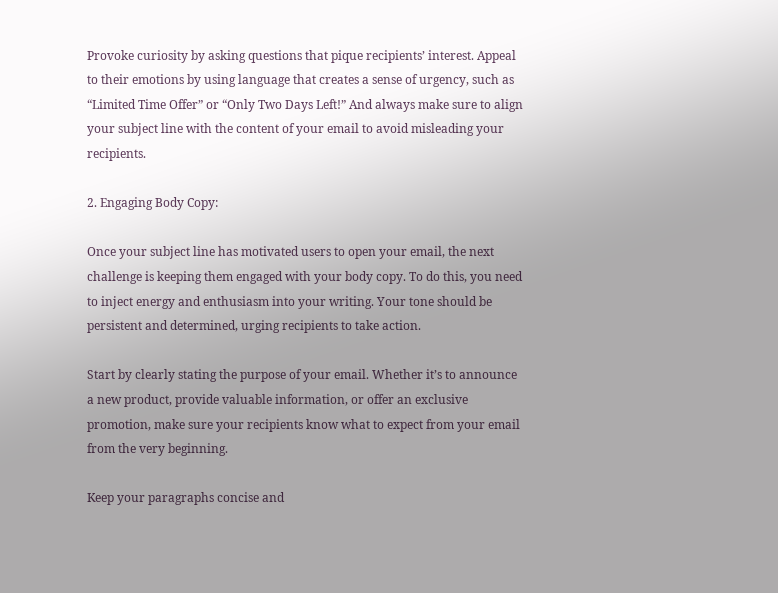Provoke curiosity by asking questions that pique recipients’ interest. Appeal to their emotions by using language that creates a sense of urgency, such as “Limited Time Offer” or “Only Two Days Left!” And always make sure to align your subject line with the content of your email to avoid misleading your recipients.

2. Engaging Body Copy:

Once your subject line has motivated users to open your email, the next challenge is keeping them engaged with your body copy. To do this, you need to inject energy and enthusiasm into your writing. Your tone should be persistent and determined, urging recipients to take action.

Start by clearly stating the purpose of your email. Whether it’s to announce a new product, provide valuable information, or offer an exclusive promotion, make sure your recipients know what to expect from your email from the very beginning.

Keep your paragraphs concise and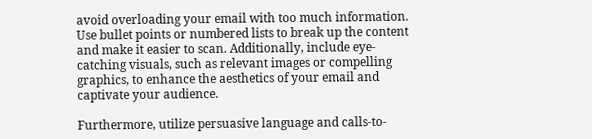avoid overloading your email with too much information. Use bullet points or numbered lists to break up the content and make it easier to scan. Additionally, include eye-catching visuals, such as relevant images or compelling graphics, to enhance the aesthetics of your email and captivate your audience.

Furthermore, utilize persuasive language and calls-to-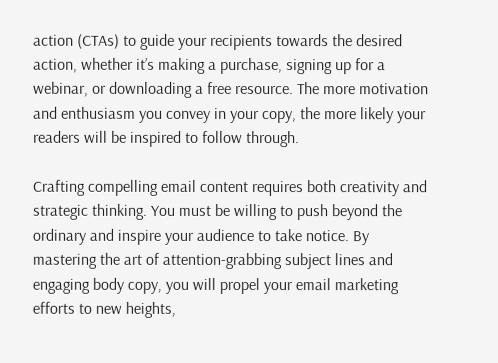action (CTAs) to guide your recipients towards the desired action, whether it’s making a purchase, signing up for a webinar, or downloading a free resource. The more motivation and enthusiasm you convey in your copy, the more likely your readers will be inspired to follow through.

Crafting compelling email content requires both creativity and strategic thinking. You must be willing to push beyond the ordinary and inspire your audience to take notice. By mastering the art of attention-grabbing subject lines and engaging body copy, you will propel your email marketing efforts to new heights,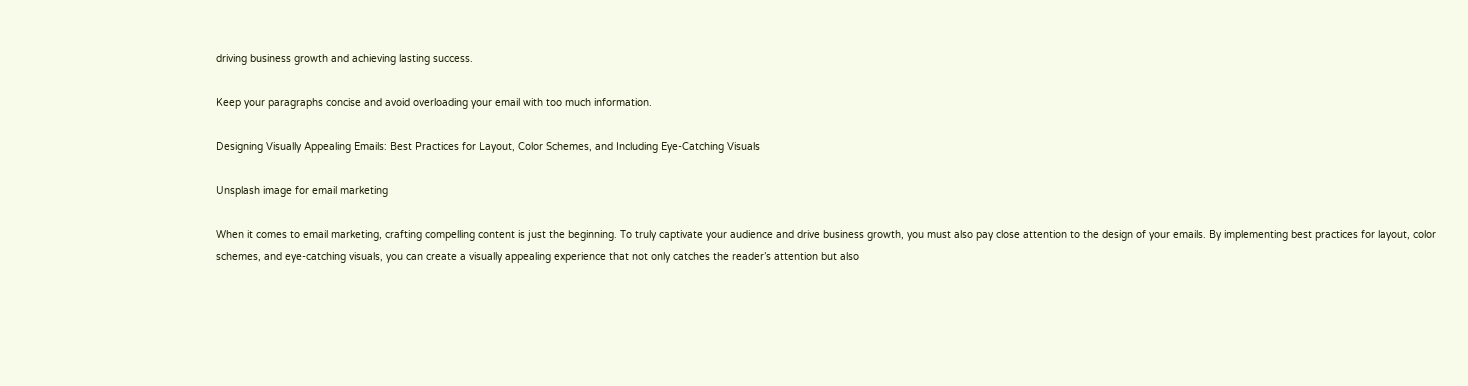driving business growth and achieving lasting success.

Keep your paragraphs concise and avoid overloading your email with too much information.

Designing Visually Appealing Emails: Best Practices for Layout, Color Schemes, and Including Eye-Catching Visuals

Unsplash image for email marketing

When it comes to email marketing, crafting compelling content is just the beginning. To truly captivate your audience and drive business growth, you must also pay close attention to the design of your emails. By implementing best practices for layout, color schemes, and eye-catching visuals, you can create a visually appealing experience that not only catches the reader’s attention but also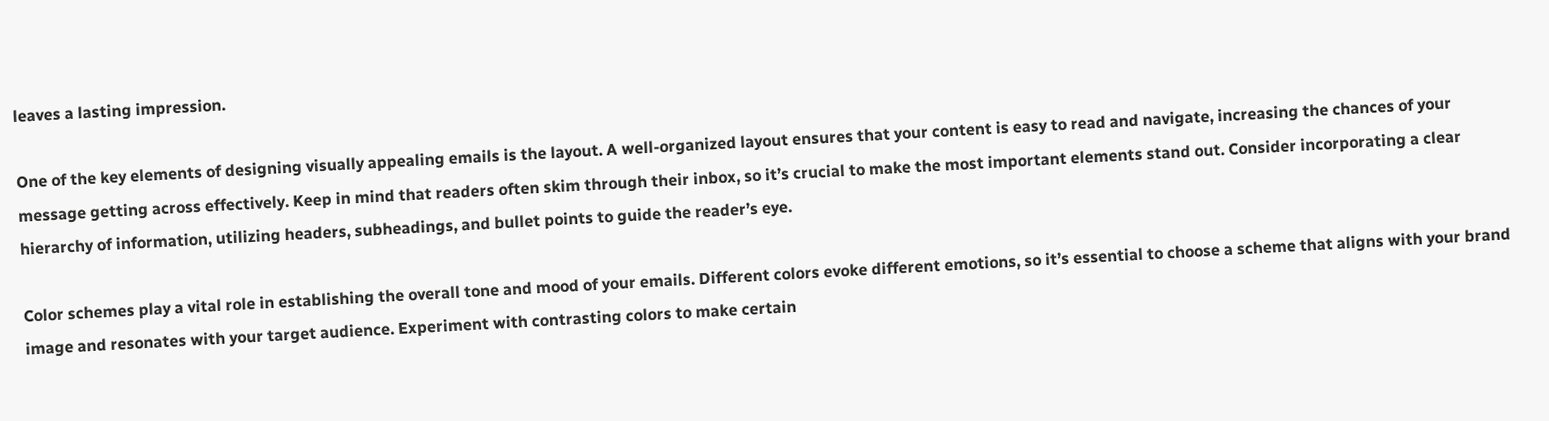leaves a lasting impression.

One of the key elements of designing visually appealing emails is the layout. A well-organized layout ensures that your content is easy to read and navigate, increasing the chances of your message getting across effectively. Keep in mind that readers often skim through their inbox, so it’s crucial to make the most important elements stand out. Consider incorporating a clear hierarchy of information, utilizing headers, subheadings, and bullet points to guide the reader’s eye.

Color schemes play a vital role in establishing the overall tone and mood of your emails. Different colors evoke different emotions, so it’s essential to choose a scheme that aligns with your brand image and resonates with your target audience. Experiment with contrasting colors to make certain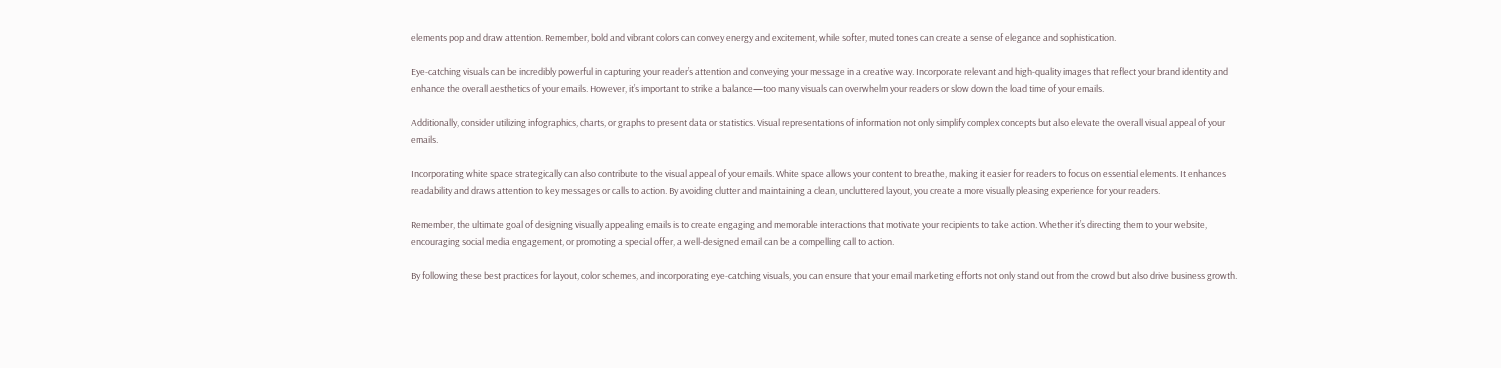elements pop and draw attention. Remember, bold and vibrant colors can convey energy and excitement, while softer, muted tones can create a sense of elegance and sophistication.

Eye-catching visuals can be incredibly powerful in capturing your reader’s attention and conveying your message in a creative way. Incorporate relevant and high-quality images that reflect your brand identity and enhance the overall aesthetics of your emails. However, it’s important to strike a balance—too many visuals can overwhelm your readers or slow down the load time of your emails.

Additionally, consider utilizing infographics, charts, or graphs to present data or statistics. Visual representations of information not only simplify complex concepts but also elevate the overall visual appeal of your emails.

Incorporating white space strategically can also contribute to the visual appeal of your emails. White space allows your content to breathe, making it easier for readers to focus on essential elements. It enhances readability and draws attention to key messages or calls to action. By avoiding clutter and maintaining a clean, uncluttered layout, you create a more visually pleasing experience for your readers.

Remember, the ultimate goal of designing visually appealing emails is to create engaging and memorable interactions that motivate your recipients to take action. Whether it’s directing them to your website, encouraging social media engagement, or promoting a special offer, a well-designed email can be a compelling call to action.

By following these best practices for layout, color schemes, and incorporating eye-catching visuals, you can ensure that your email marketing efforts not only stand out from the crowd but also drive business growth.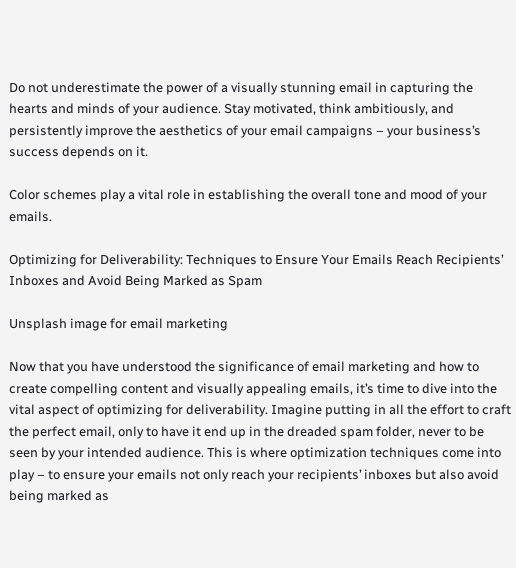Do not underestimate the power of a visually stunning email in capturing the hearts and minds of your audience. Stay motivated, think ambitiously, and persistently improve the aesthetics of your email campaigns – your business’s success depends on it.

Color schemes play a vital role in establishing the overall tone and mood of your emails.

Optimizing for Deliverability: Techniques to Ensure Your Emails Reach Recipients’ Inboxes and Avoid Being Marked as Spam

Unsplash image for email marketing

Now that you have understood the significance of email marketing and how to create compelling content and visually appealing emails, it’s time to dive into the vital aspect of optimizing for deliverability. Imagine putting in all the effort to craft the perfect email, only to have it end up in the dreaded spam folder, never to be seen by your intended audience. This is where optimization techniques come into play – to ensure your emails not only reach your recipients’ inboxes but also avoid being marked as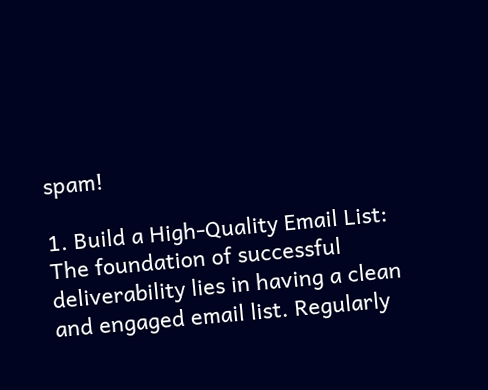spam!

1. Build a High-Quality Email List: The foundation of successful deliverability lies in having a clean and engaged email list. Regularly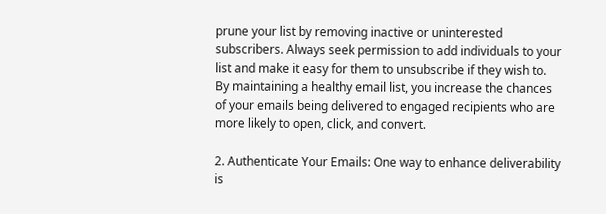prune your list by removing inactive or uninterested subscribers. Always seek permission to add individuals to your list and make it easy for them to unsubscribe if they wish to. By maintaining a healthy email list, you increase the chances of your emails being delivered to engaged recipients who are more likely to open, click, and convert.

2. Authenticate Your Emails: One way to enhance deliverability is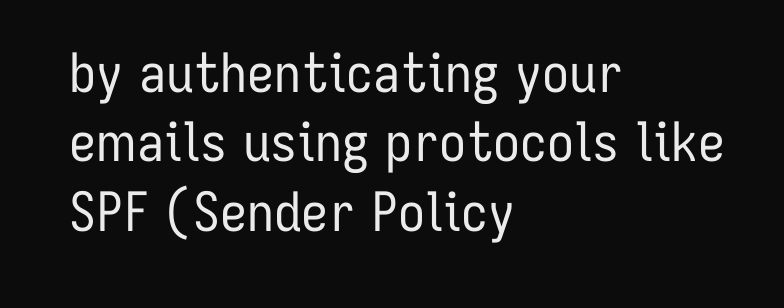by authenticating your emails using protocols like SPF (Sender Policy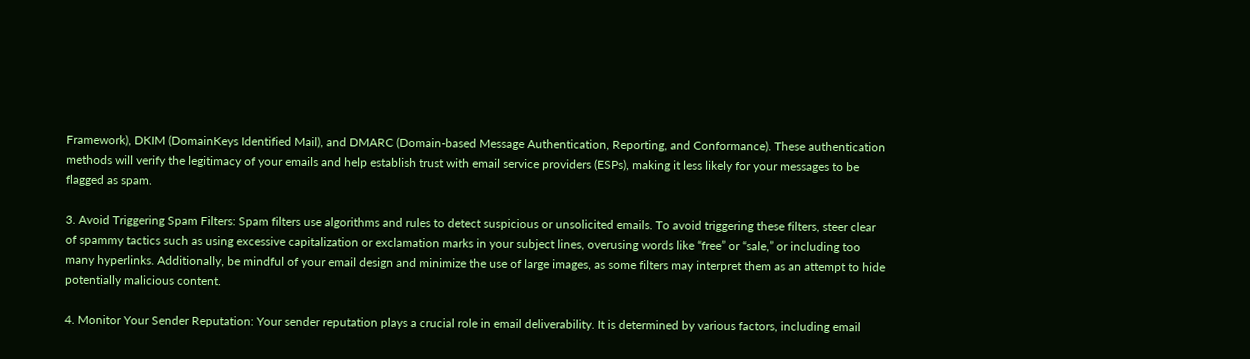Framework), DKIM (DomainKeys Identified Mail), and DMARC (Domain-based Message Authentication, Reporting, and Conformance). These authentication methods will verify the legitimacy of your emails and help establish trust with email service providers (ESPs), making it less likely for your messages to be flagged as spam.

3. Avoid Triggering Spam Filters: Spam filters use algorithms and rules to detect suspicious or unsolicited emails. To avoid triggering these filters, steer clear of spammy tactics such as using excessive capitalization or exclamation marks in your subject lines, overusing words like “free” or “sale,” or including too many hyperlinks. Additionally, be mindful of your email design and minimize the use of large images, as some filters may interpret them as an attempt to hide potentially malicious content.

4. Monitor Your Sender Reputation: Your sender reputation plays a crucial role in email deliverability. It is determined by various factors, including email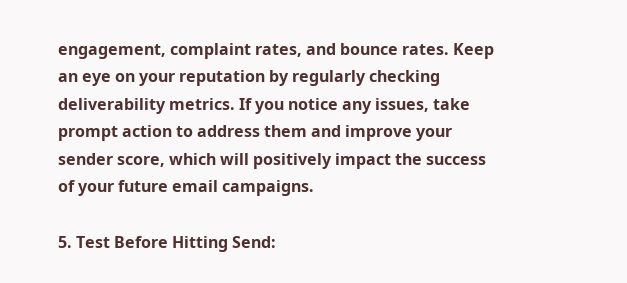engagement, complaint rates, and bounce rates. Keep an eye on your reputation by regularly checking deliverability metrics. If you notice any issues, take prompt action to address them and improve your sender score, which will positively impact the success of your future email campaigns.

5. Test Before Hitting Send: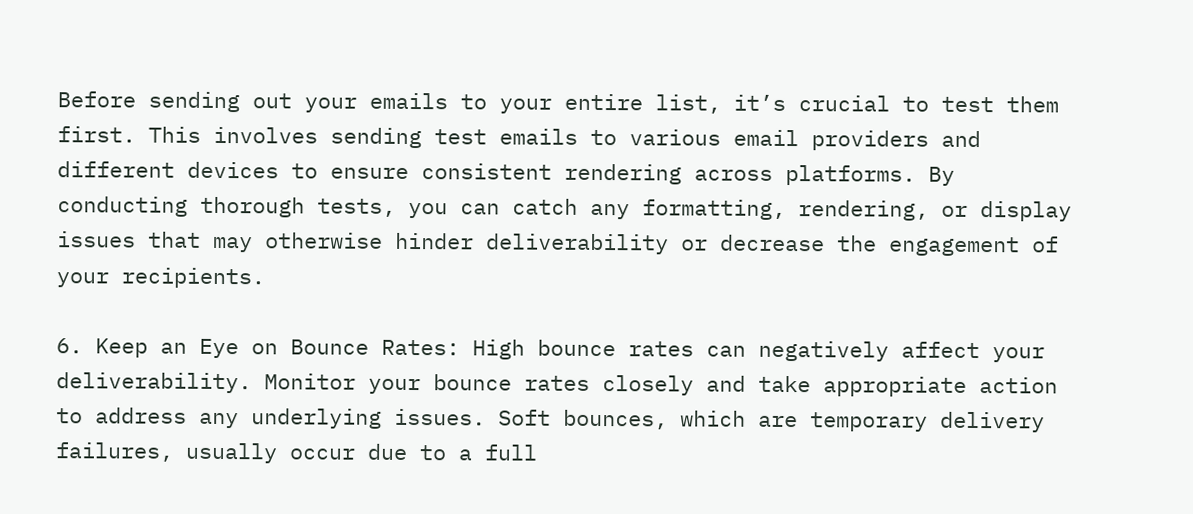Before sending out your emails to your entire list, it’s crucial to test them first. This involves sending test emails to various email providers and different devices to ensure consistent rendering across platforms. By conducting thorough tests, you can catch any formatting, rendering, or display issues that may otherwise hinder deliverability or decrease the engagement of your recipients.

6. Keep an Eye on Bounce Rates: High bounce rates can negatively affect your deliverability. Monitor your bounce rates closely and take appropriate action to address any underlying issues. Soft bounces, which are temporary delivery failures, usually occur due to a full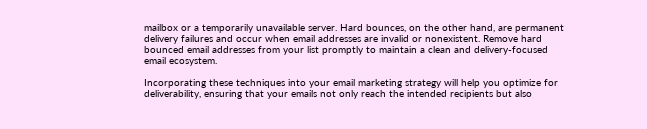mailbox or a temporarily unavailable server. Hard bounces, on the other hand, are permanent delivery failures and occur when email addresses are invalid or nonexistent. Remove hard bounced email addresses from your list promptly to maintain a clean and delivery-focused email ecosystem.

Incorporating these techniques into your email marketing strategy will help you optimize for deliverability, ensuring that your emails not only reach the intended recipients but also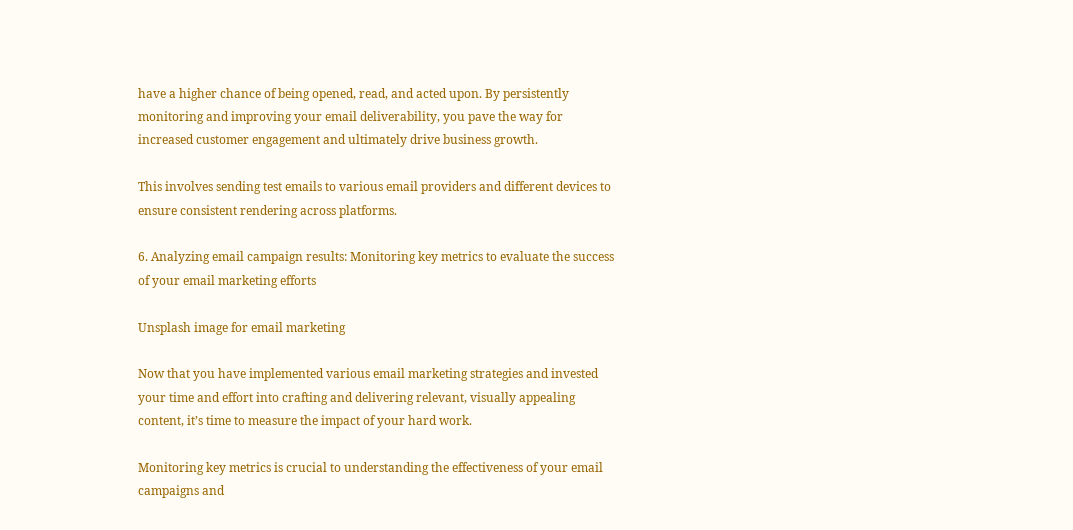have a higher chance of being opened, read, and acted upon. By persistently monitoring and improving your email deliverability, you pave the way for increased customer engagement and ultimately drive business growth.

This involves sending test emails to various email providers and different devices to ensure consistent rendering across platforms.

6. Analyzing email campaign results: Monitoring key metrics to evaluate the success of your email marketing efforts

Unsplash image for email marketing

Now that you have implemented various email marketing strategies and invested your time and effort into crafting and delivering relevant, visually appealing content, it’s time to measure the impact of your hard work.

Monitoring key metrics is crucial to understanding the effectiveness of your email campaigns and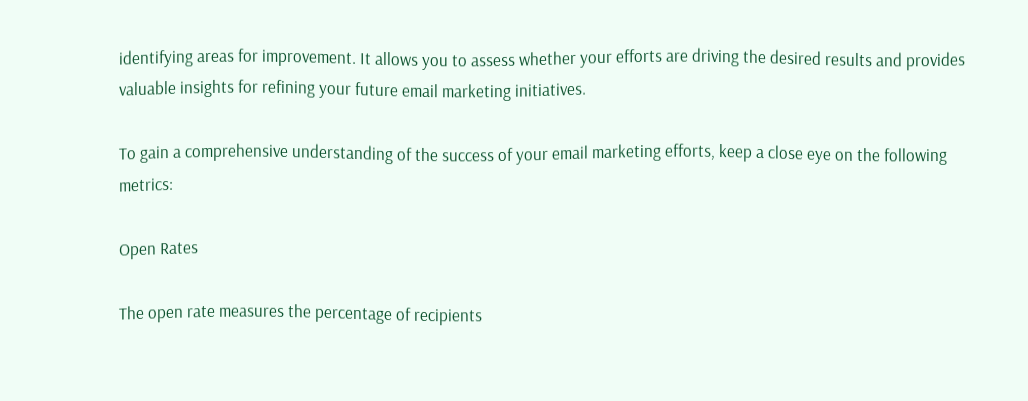identifying areas for improvement. It allows you to assess whether your efforts are driving the desired results and provides valuable insights for refining your future email marketing initiatives.

To gain a comprehensive understanding of the success of your email marketing efforts, keep a close eye on the following metrics:

Open Rates

The open rate measures the percentage of recipients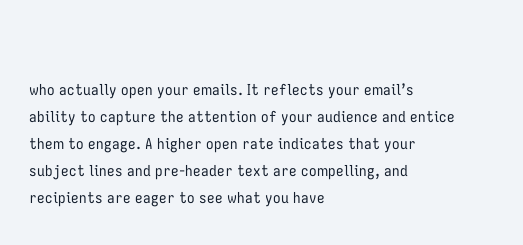who actually open your emails. It reflects your email’s ability to capture the attention of your audience and entice them to engage. A higher open rate indicates that your subject lines and pre-header text are compelling, and recipients are eager to see what you have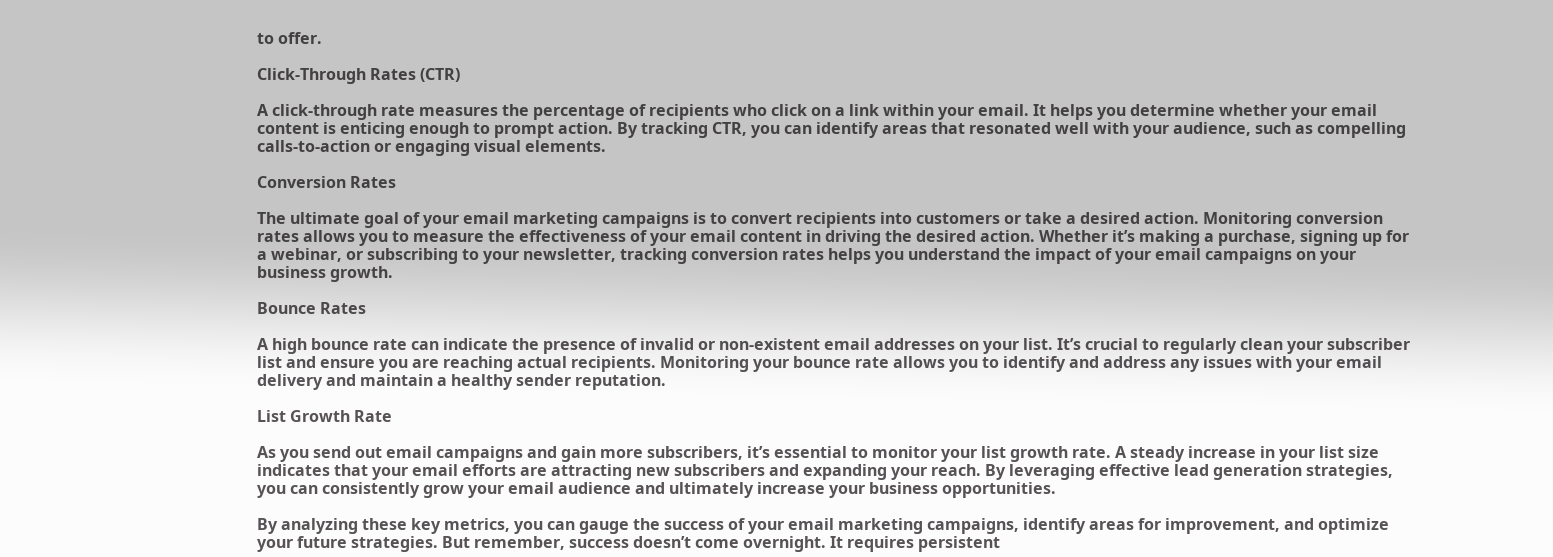to offer.

Click-Through Rates (CTR)

A click-through rate measures the percentage of recipients who click on a link within your email. It helps you determine whether your email content is enticing enough to prompt action. By tracking CTR, you can identify areas that resonated well with your audience, such as compelling calls-to-action or engaging visual elements.

Conversion Rates

The ultimate goal of your email marketing campaigns is to convert recipients into customers or take a desired action. Monitoring conversion rates allows you to measure the effectiveness of your email content in driving the desired action. Whether it’s making a purchase, signing up for a webinar, or subscribing to your newsletter, tracking conversion rates helps you understand the impact of your email campaigns on your business growth.

Bounce Rates

A high bounce rate can indicate the presence of invalid or non-existent email addresses on your list. It’s crucial to regularly clean your subscriber list and ensure you are reaching actual recipients. Monitoring your bounce rate allows you to identify and address any issues with your email delivery and maintain a healthy sender reputation.

List Growth Rate

As you send out email campaigns and gain more subscribers, it’s essential to monitor your list growth rate. A steady increase in your list size indicates that your email efforts are attracting new subscribers and expanding your reach. By leveraging effective lead generation strategies, you can consistently grow your email audience and ultimately increase your business opportunities.

By analyzing these key metrics, you can gauge the success of your email marketing campaigns, identify areas for improvement, and optimize your future strategies. But remember, success doesn’t come overnight. It requires persistent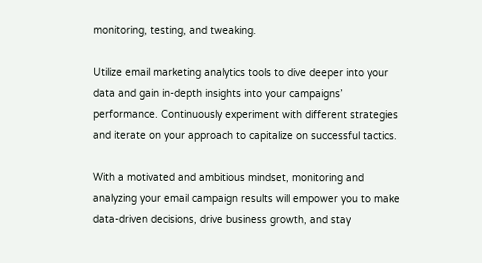monitoring, testing, and tweaking.

Utilize email marketing analytics tools to dive deeper into your data and gain in-depth insights into your campaigns’ performance. Continuously experiment with different strategies and iterate on your approach to capitalize on successful tactics.

With a motivated and ambitious mindset, monitoring and analyzing your email campaign results will empower you to make data-driven decisions, drive business growth, and stay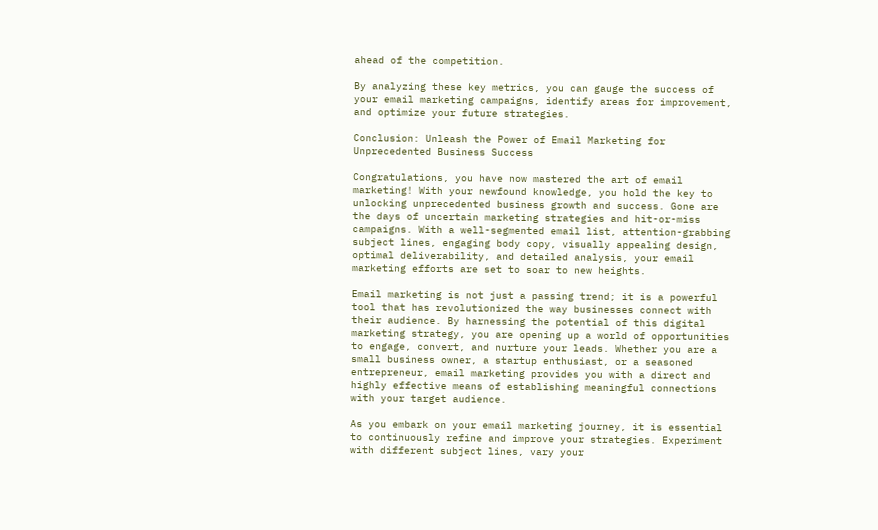ahead of the competition.

By analyzing these key metrics, you can gauge the success of your email marketing campaigns, identify areas for improvement, and optimize your future strategies.

Conclusion: Unleash the Power of Email Marketing for Unprecedented Business Success

Congratulations, you have now mastered the art of email marketing! With your newfound knowledge, you hold the key to unlocking unprecedented business growth and success. Gone are the days of uncertain marketing strategies and hit-or-miss campaigns. With a well-segmented email list, attention-grabbing subject lines, engaging body copy, visually appealing design, optimal deliverability, and detailed analysis, your email marketing efforts are set to soar to new heights.

Email marketing is not just a passing trend; it is a powerful tool that has revolutionized the way businesses connect with their audience. By harnessing the potential of this digital marketing strategy, you are opening up a world of opportunities to engage, convert, and nurture your leads. Whether you are a small business owner, a startup enthusiast, or a seasoned entrepreneur, email marketing provides you with a direct and highly effective means of establishing meaningful connections with your target audience.

As you embark on your email marketing journey, it is essential to continuously refine and improve your strategies. Experiment with different subject lines, vary your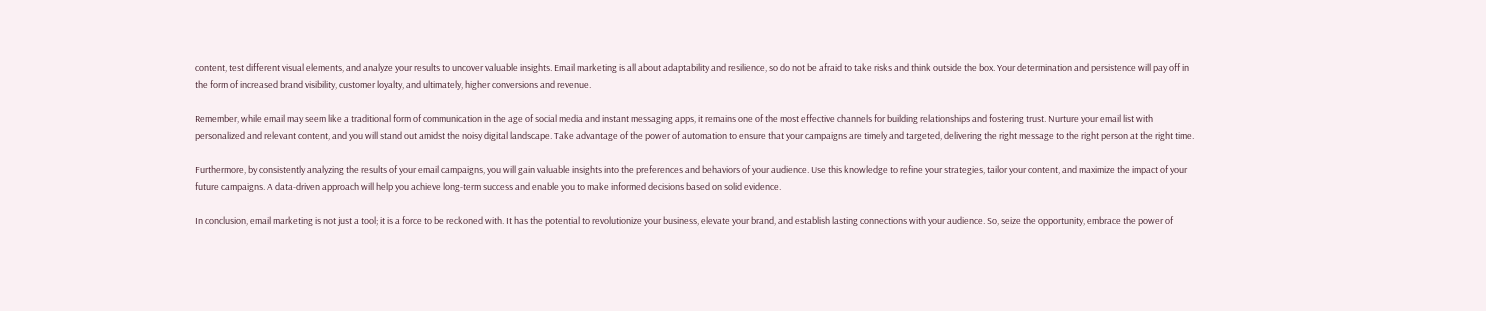content, test different visual elements, and analyze your results to uncover valuable insights. Email marketing is all about adaptability and resilience, so do not be afraid to take risks and think outside the box. Your determination and persistence will pay off in the form of increased brand visibility, customer loyalty, and ultimately, higher conversions and revenue.

Remember, while email may seem like a traditional form of communication in the age of social media and instant messaging apps, it remains one of the most effective channels for building relationships and fostering trust. Nurture your email list with personalized and relevant content, and you will stand out amidst the noisy digital landscape. Take advantage of the power of automation to ensure that your campaigns are timely and targeted, delivering the right message to the right person at the right time.

Furthermore, by consistently analyzing the results of your email campaigns, you will gain valuable insights into the preferences and behaviors of your audience. Use this knowledge to refine your strategies, tailor your content, and maximize the impact of your future campaigns. A data-driven approach will help you achieve long-term success and enable you to make informed decisions based on solid evidence.

In conclusion, email marketing is not just a tool; it is a force to be reckoned with. It has the potential to revolutionize your business, elevate your brand, and establish lasting connections with your audience. So, seize the opportunity, embrace the power of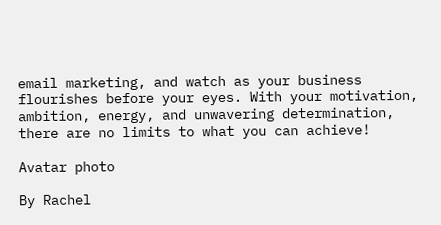email marketing, and watch as your business flourishes before your eyes. With your motivation, ambition, energy, and unwavering determination, there are no limits to what you can achieve!

Avatar photo

By Rachel